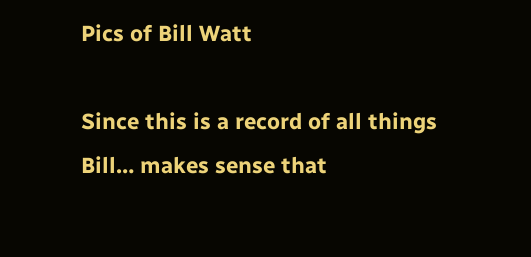Pics of Bill Watt

Since this is a record of all things Bill… makes sense that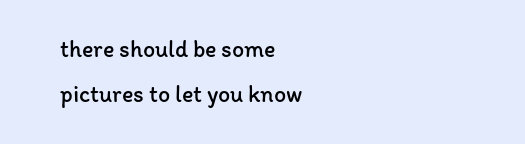there should be some pictures to let you know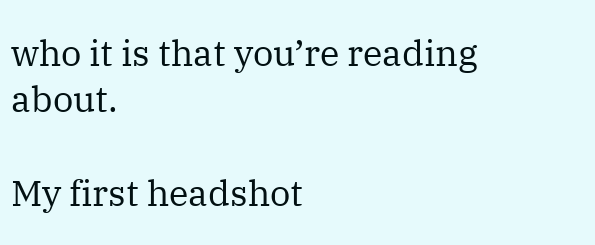who it is that you’re reading about.

My first headshot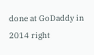done at GoDaddy in 2014 right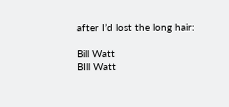after I’d lost the long hair:

Bill Watt
BIll Watt